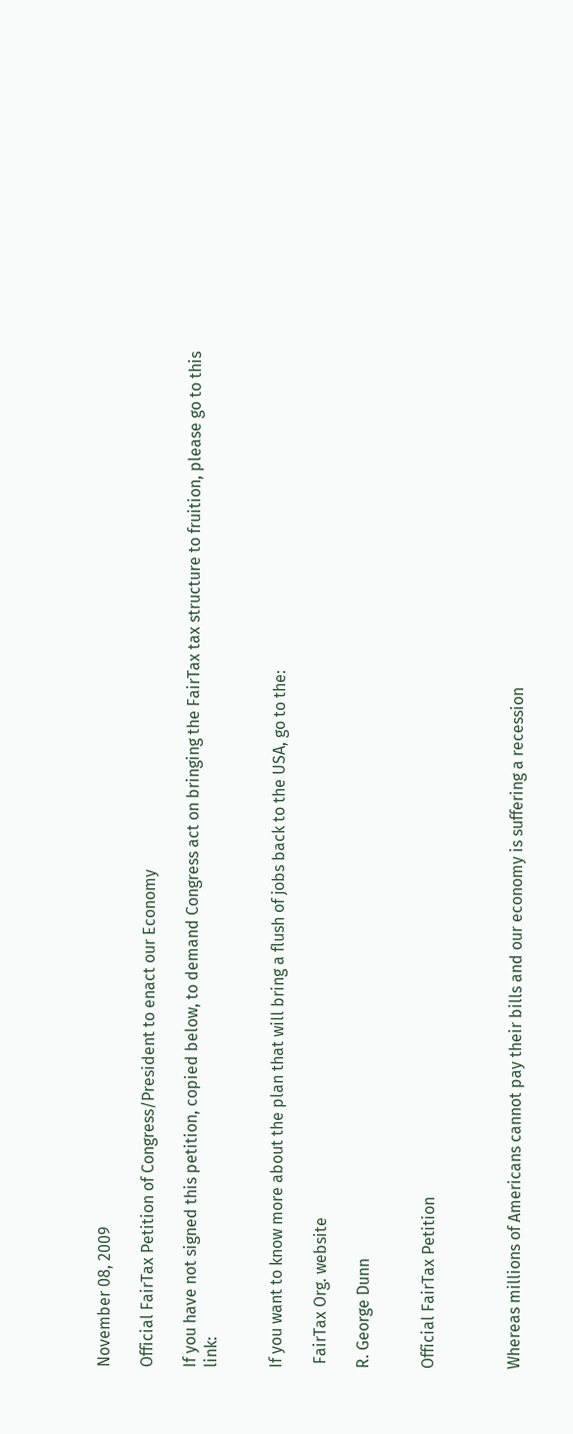November 08, 2009

Official FairTax Petition of Congress/President to enact our Economy

If you have not signed this petition, copied below, to demand Congress act on bringing the FairTax tax structure to fruition, please go to this link:


If you want to know more about the plan that will bring a flush of jobs back to the USA, go to the:

 FairTax Org. website

R. George Dunn


Official FairTax Petition



Whereas millions of Americans cannot pay their bills and our economy is suffering a recession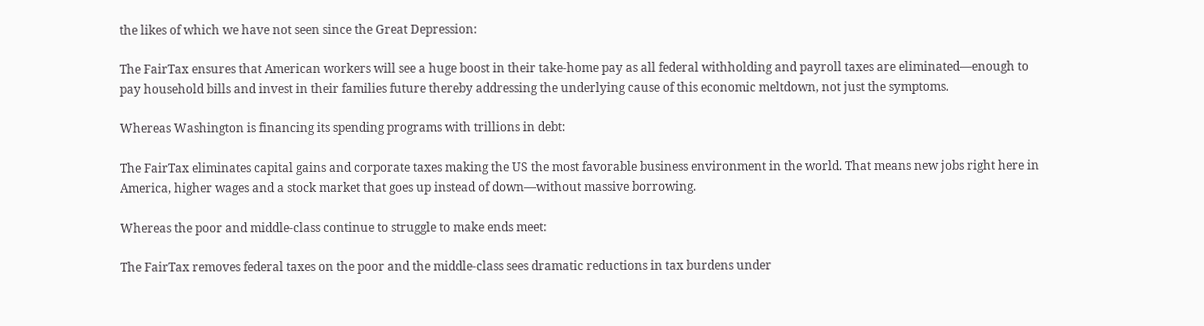the likes of which we have not seen since the Great Depression:

The FairTax ensures that American workers will see a huge boost in their take-home pay as all federal withholding and payroll taxes are eliminated—enough to pay household bills and invest in their families future thereby addressing the underlying cause of this economic meltdown, not just the symptoms.

Whereas Washington is financing its spending programs with trillions in debt:

The FairTax eliminates capital gains and corporate taxes making the US the most favorable business environment in the world. That means new jobs right here in America, higher wages and a stock market that goes up instead of down—without massive borrowing.

Whereas the poor and middle-class continue to struggle to make ends meet:

The FairTax removes federal taxes on the poor and the middle-class sees dramatic reductions in tax burdens under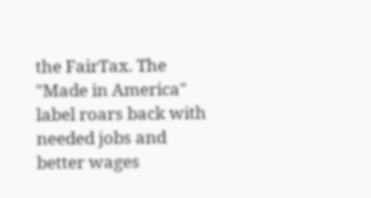the FairTax. The "Made in America" label roars back with needed jobs and better wages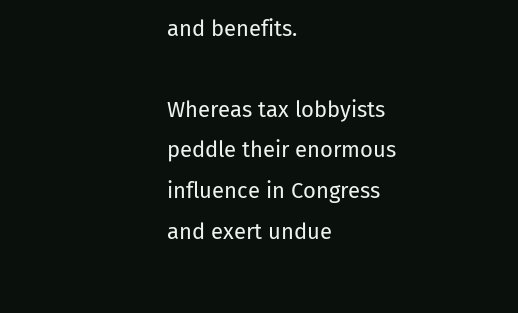and benefits.

Whereas tax lobbyists peddle their enormous influence in Congress and exert undue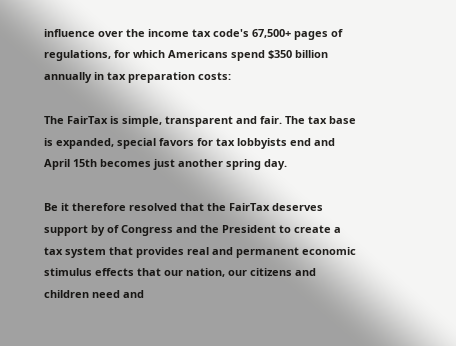influence over the income tax code's 67,500+ pages of regulations, for which Americans spend $350 billion annually in tax preparation costs:

The FairTax is simple, transparent and fair. The tax base is expanded, special favors for tax lobbyists end and April 15th becomes just another spring day.

Be it therefore resolved that the FairTax deserves support by of Congress and the President to create a tax system that provides real and permanent economic stimulus effects that our nation, our citizens and children need and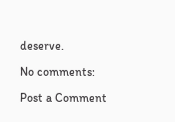deserve.

No comments:

Post a Comment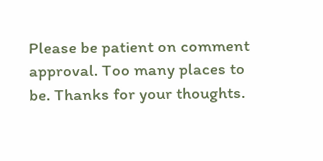Please be patient on comment approval. Too many places to be. Thanks for your thoughts.